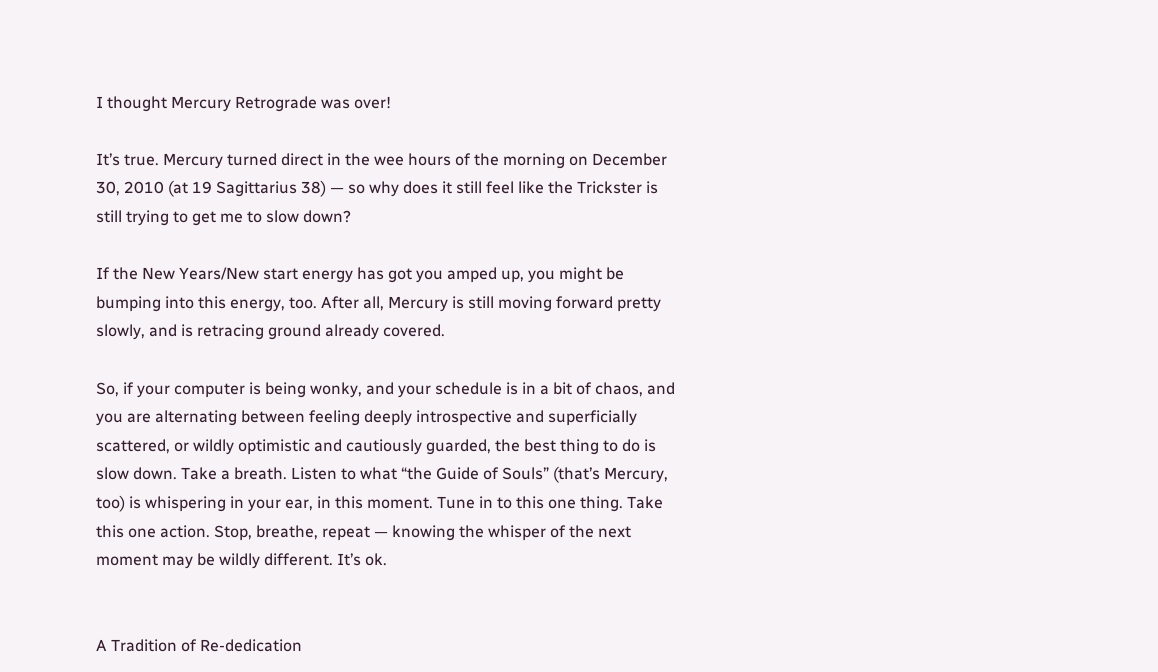I thought Mercury Retrograde was over!

It’s true. Mercury turned direct in the wee hours of the morning on December 30, 2010 (at 19 Sagittarius 38) — so why does it still feel like the Trickster is still trying to get me to slow down?

If the New Years/New start energy has got you amped up, you might be bumping into this energy, too. After all, Mercury is still moving forward pretty slowly, and is retracing ground already covered.

So, if your computer is being wonky, and your schedule is in a bit of chaos, and you are alternating between feeling deeply introspective and superficially scattered, or wildly optimistic and cautiously guarded, the best thing to do is slow down. Take a breath. Listen to what “the Guide of Souls” (that’s Mercury, too) is whispering in your ear, in this moment. Tune in to this one thing. Take this one action. Stop, breathe, repeat — knowing the whisper of the next moment may be wildly different. It’s ok.


A Tradition of Re-dedication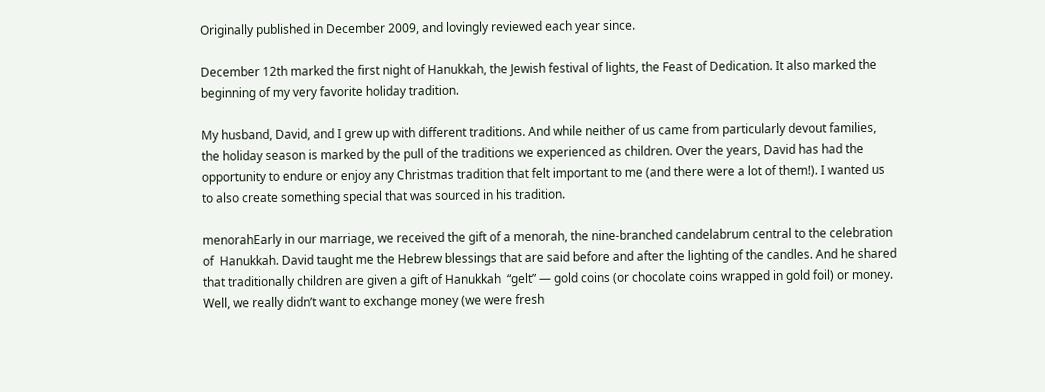Originally published in December 2009, and lovingly reviewed each year since.

December 12th marked the first night of Hanukkah, the Jewish festival of lights, the Feast of Dedication. It also marked the beginning of my very favorite holiday tradition.

My husband, David, and I grew up with different traditions. And while neither of us came from particularly devout families, the holiday season is marked by the pull of the traditions we experienced as children. Over the years, David has had the opportunity to endure or enjoy any Christmas tradition that felt important to me (and there were a lot of them!). I wanted us to also create something special that was sourced in his tradition.

menorahEarly in our marriage, we received the gift of a menorah, the nine-branched candelabrum central to the celebration of  Hanukkah. David taught me the Hebrew blessings that are said before and after the lighting of the candles. And he shared that traditionally children are given a gift of Hanukkah  “gelt” — gold coins (or chocolate coins wrapped in gold foil) or money. Well, we really didn’t want to exchange money (we were fresh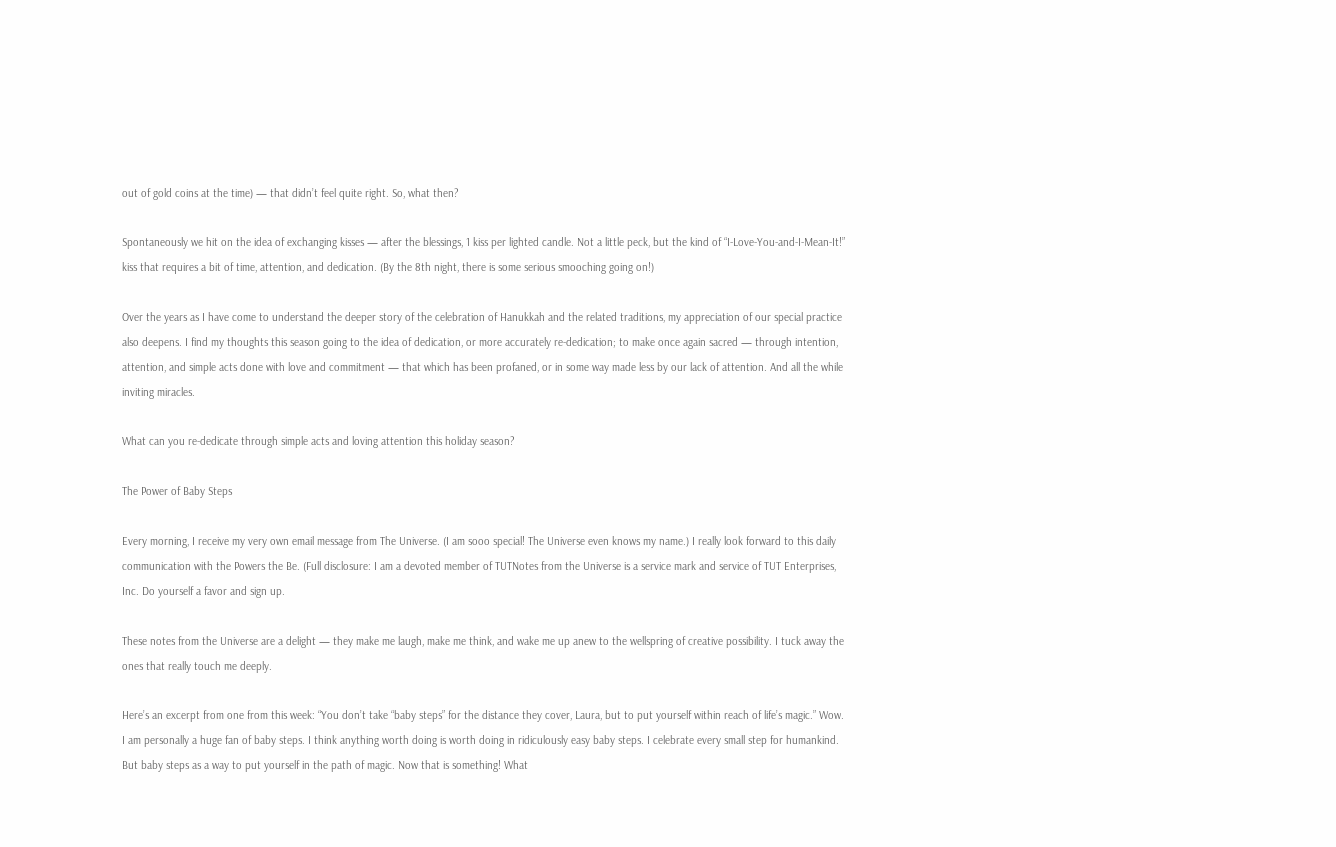out of gold coins at the time) — that didn’t feel quite right. So, what then?

Spontaneously we hit on the idea of exchanging kisses — after the blessings, 1 kiss per lighted candle. Not a little peck, but the kind of “I-Love-You-and-I-Mean-It!” kiss that requires a bit of time, attention, and dedication. (By the 8th night, there is some serious smooching going on!)

Over the years as I have come to understand the deeper story of the celebration of Hanukkah and the related traditions, my appreciation of our special practice also deepens. I find my thoughts this season going to the idea of dedication, or more accurately re-dedication; to make once again sacred — through intention, attention, and simple acts done with love and commitment — that which has been profaned, or in some way made less by our lack of attention. And all the while inviting miracles.

What can you re-dedicate through simple acts and loving attention this holiday season?

The Power of Baby Steps

Every morning, I receive my very own email message from The Universe. (I am sooo special! The Universe even knows my name.) I really look forward to this daily communication with the Powers the Be. (Full disclosure: I am a devoted member of TUTNotes from the Universe is a service mark and service of TUT Enterprises, Inc. Do yourself a favor and sign up.

These notes from the Universe are a delight — they make me laugh, make me think, and wake me up anew to the wellspring of creative possibility. I tuck away the ones that really touch me deeply.

Here’s an excerpt from one from this week: “You don’t take “baby steps” for the distance they cover, Laura, but to put yourself within reach of life’s magic.” Wow. I am personally a huge fan of baby steps. I think anything worth doing is worth doing in ridiculously easy baby steps. I celebrate every small step for humankind. But baby steps as a way to put yourself in the path of magic. Now that is something! What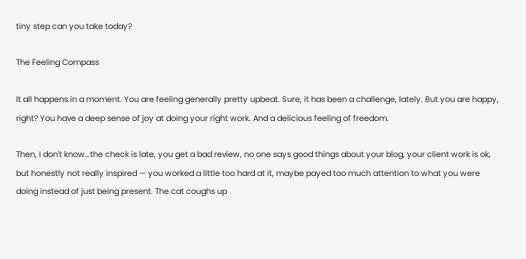tiny step can you take today?

The Feeling Compass

It all happens in a moment. You are feeling generally pretty upbeat. Sure, it has been a challenge, lately. But you are happy, right? You have a deep sense of joy at doing your right work. And a delicious feeling of freedom.

Then, I don't know…the check is late, you get a bad review, no one says good things about your blog, your client work is ok, but honestly not really inspired — you worked a little too hard at it, maybe payed too much attention to what you were doing instead of just being present. The cat coughs up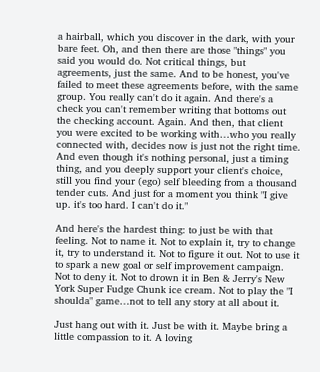a hairball, which you discover in the dark, with your bare feet. Oh, and then there are those "things" you said you would do. Not critical things, but agreements, just the same. And to be honest, you've failed to meet these agreements before, with the same group. You really can't do it again. And there's a check you can't remember writing that bottoms out the checking account. Again. And then, that client you were excited to be working with…who you really connected with, decides now is just not the right time. And even though it's nothing personal, just a timing thing, and you deeply support your client's choice, still you find your (ego) self bleeding from a thousand tender cuts. And just for a moment you think "I give up. it's too hard. I can't do it."

And here's the hardest thing: to just be with that feeling. Not to name it. Not to explain it, try to change it, try to understand it. Not to figure it out. Not to use it to spark a new goal or self improvement campaign. Not to deny it. Not to drown it in Ben & Jerry's New York Super Fudge Chunk ice cream. Not to play the "I shoulda" game…not to tell any story at all about it.

Just hang out with it. Just be with it. Maybe bring a little compassion to it. A loving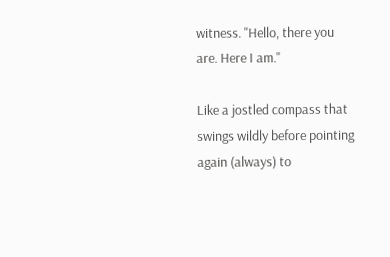witness. "Hello, there you are. Here I am."

Like a jostled compass that swings wildly before pointing again (always) to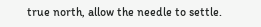true north, allow the needle to settle.